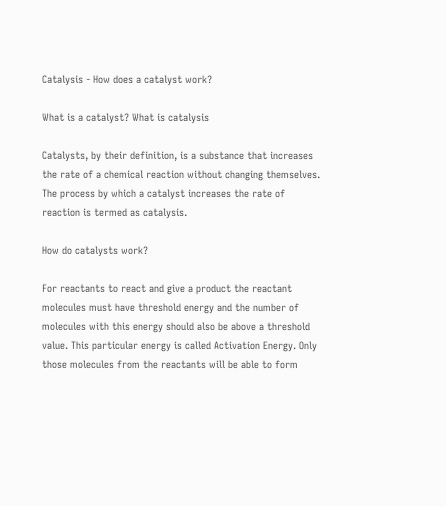Catalysis - How does a catalyst work?

What is a catalyst? What is catalysis

Catalysts, by their definition, is a substance that increases the rate of a chemical reaction without changing themselves. The process by which a catalyst increases the rate of reaction is termed as catalysis.

How do catalysts work?

For reactants to react and give a product the reactant molecules must have threshold energy and the number of molecules with this energy should also be above a threshold value. This particular energy is called Activation Energy. Only those molecules from the reactants will be able to form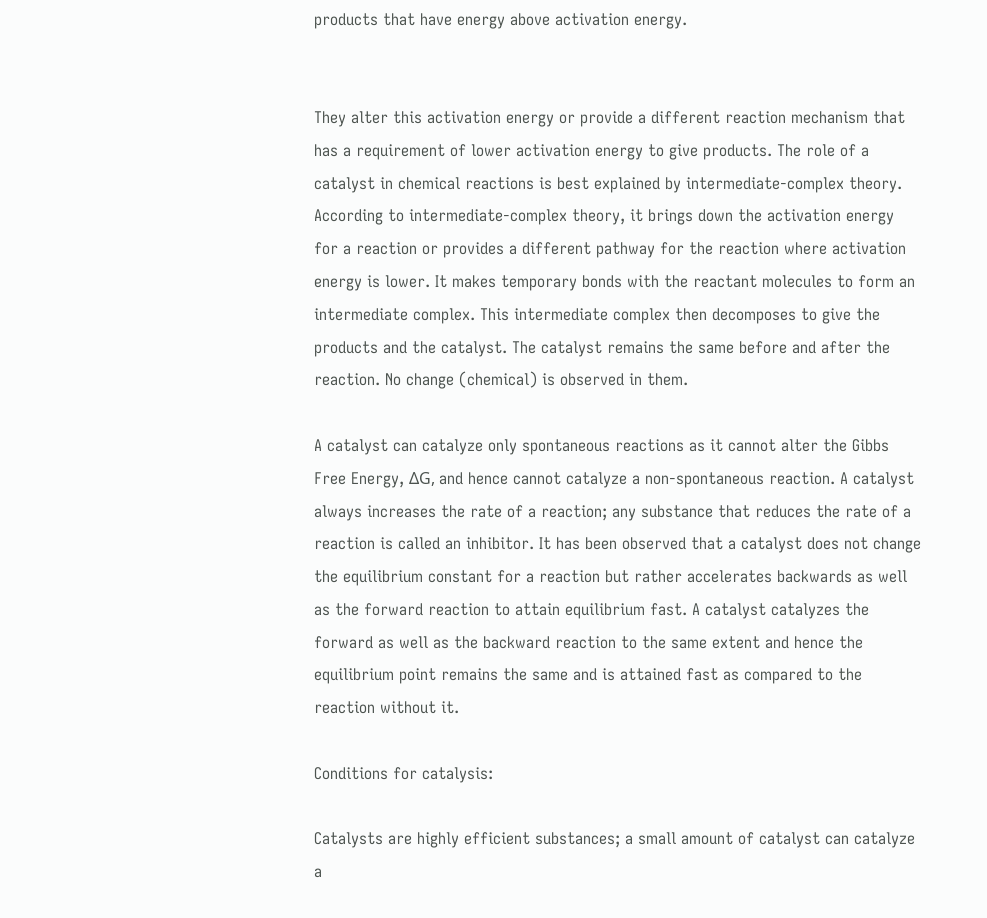products that have energy above activation energy.


They alter this activation energy or provide a different reaction mechanism that has a requirement of lower activation energy to give products. The role of a catalyst in chemical reactions is best explained by intermediate-complex theory. According to intermediate-complex theory, it brings down the activation energy for a reaction or provides a different pathway for the reaction where activation energy is lower. It makes temporary bonds with the reactant molecules to form an intermediate complex. This intermediate complex then decomposes to give the products and the catalyst. The catalyst remains the same before and after the reaction. No change (chemical) is observed in them.

A catalyst can catalyze only spontaneous reactions as it cannot alter the Gibbs Free Energy, ΔG, and hence cannot catalyze a non-spontaneous reaction. A catalyst always increases the rate of a reaction; any substance that reduces the rate of a reaction is called an inhibitor. It has been observed that a catalyst does not change the equilibrium constant for a reaction but rather accelerates backwards as well as the forward reaction to attain equilibrium fast. A catalyst catalyzes the forward as well as the backward reaction to the same extent and hence the equilibrium point remains the same and is attained fast as compared to the reaction without it.

Conditions for catalysis:

Catalysts are highly efficient substances; a small amount of catalyst can catalyze a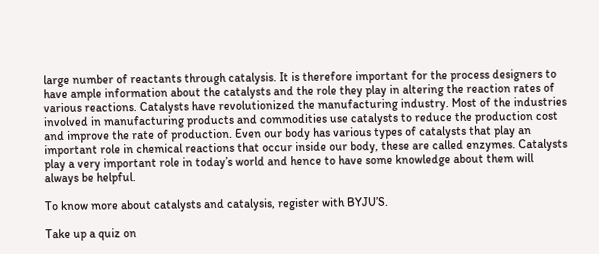large number of reactants through catalysis. It is therefore important for the process designers to have ample information about the catalysts and the role they play in altering the reaction rates of various reactions. Catalysts have revolutionized the manufacturing industry. Most of the industries involved in manufacturing products and commodities use catalysts to reduce the production cost and improve the rate of production. Even our body has various types of catalysts that play an important role in chemical reactions that occur inside our body, these are called enzymes. Catalysts play a very important role in today’s world and hence to have some knowledge about them will always be helpful.

To know more about catalysts and catalysis, register with BYJU’S.

Take up a quiz on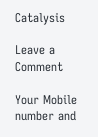Catalysis

Leave a Comment

Your Mobile number and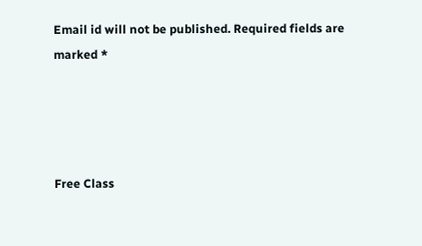Email id will not be published. Required fields are marked *




Free Class